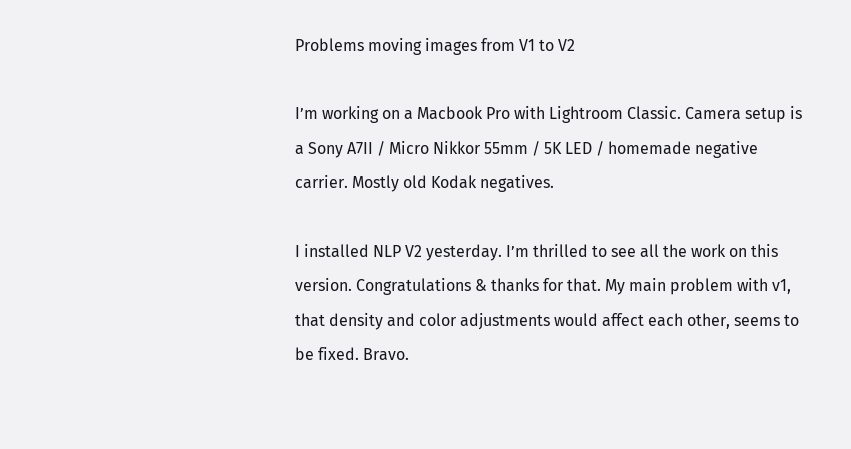Problems moving images from V1 to V2

I’m working on a Macbook Pro with Lightroom Classic. Camera setup is a Sony A7II / Micro Nikkor 55mm / 5K LED / homemade negative carrier. Mostly old Kodak negatives.

I installed NLP V2 yesterday. I’m thrilled to see all the work on this version. Congratulations & thanks for that. My main problem with v1, that density and color adjustments would affect each other, seems to be fixed. Bravo.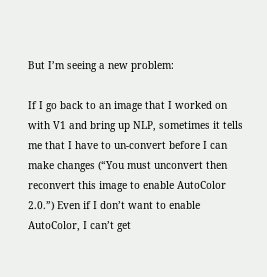But I’m seeing a new problem:

If I go back to an image that I worked on with V1 and bring up NLP, sometimes it tells me that I have to un-convert before I can make changes (“You must unconvert then reconvert this image to enable AutoColor 2.0.”) Even if I don’t want to enable AutoColor, I can’t get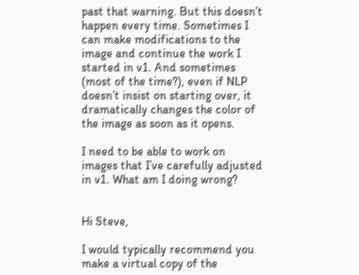past that warning. But this doesn’t happen every time. Sometimes I can make modifications to the image and continue the work I started in v1. And sometimes (most of the time?), even if NLP doesn’t insist on starting over, it dramatically changes the color of the image as soon as it opens.

I need to be able to work on images that I’ve carefully adjusted in v1. What am I doing wrong?


Hi Steve,

I would typically recommend you make a virtual copy of the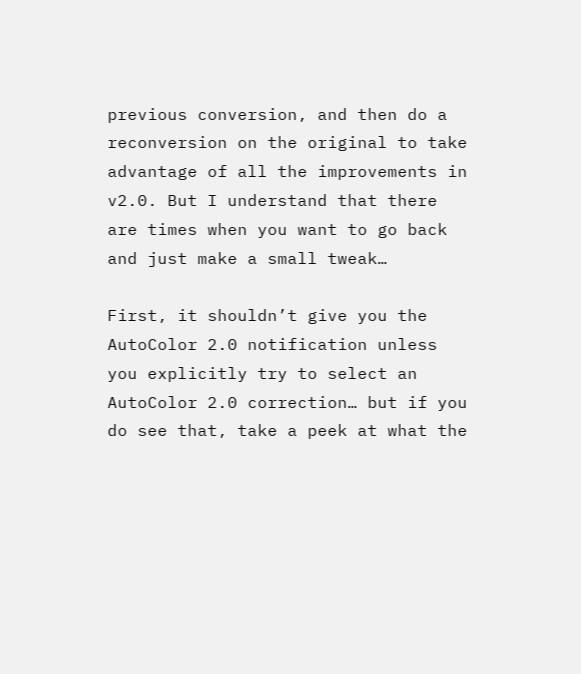previous conversion, and then do a reconversion on the original to take advantage of all the improvements in v2.0. But I understand that there are times when you want to go back and just make a small tweak…

First, it shouldn’t give you the AutoColor 2.0 notification unless you explicitly try to select an AutoColor 2.0 correction… but if you do see that, take a peek at what the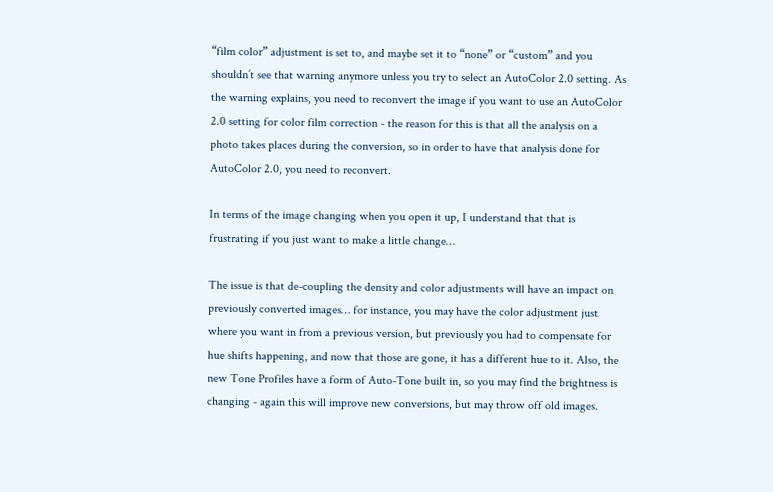“film color” adjustment is set to, and maybe set it to “none” or “custom” and you shouldn’t see that warning anymore unless you try to select an AutoColor 2.0 setting. As the warning explains, you need to reconvert the image if you want to use an AutoColor 2.0 setting for color film correction - the reason for this is that all the analysis on a photo takes places during the conversion, so in order to have that analysis done for AutoColor 2.0, you need to reconvert.

In terms of the image changing when you open it up, I understand that that is frustrating if you just want to make a little change…

The issue is that de-coupling the density and color adjustments will have an impact on previously converted images… for instance, you may have the color adjustment just where you want in from a previous version, but previously you had to compensate for hue shifts happening, and now that those are gone, it has a different hue to it. Also, the new Tone Profiles have a form of Auto-Tone built in, so you may find the brightness is changing - again this will improve new conversions, but may throw off old images.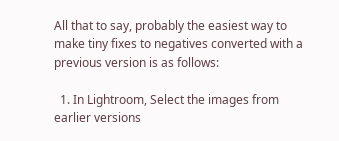All that to say, probably the easiest way to make tiny fixes to negatives converted with a previous version is as follows:

  1. In Lightroom, Select the images from earlier versions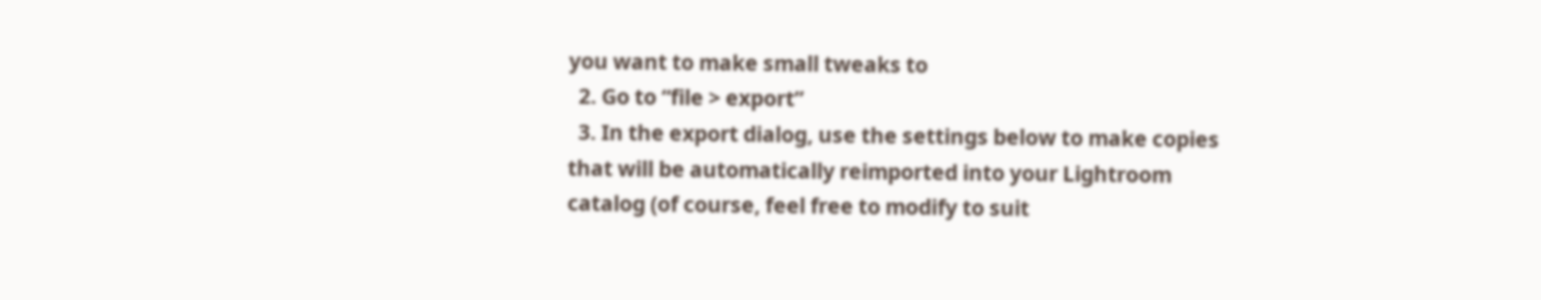you want to make small tweaks to
  2. Go to “file > export”
  3. In the export dialog, use the settings below to make copies that will be automatically reimported into your Lightroom catalog (of course, feel free to modify to suit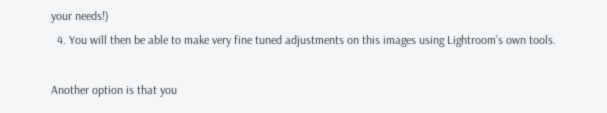your needs!)
  4. You will then be able to make very fine tuned adjustments on this images using Lightroom’s own tools.

Another option is that you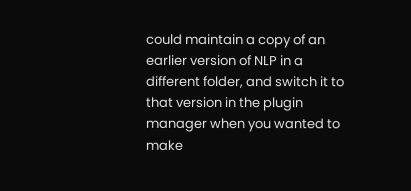could maintain a copy of an earlier version of NLP in a different folder, and switch it to that version in the plugin manager when you wanted to make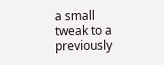a small tweak to a previously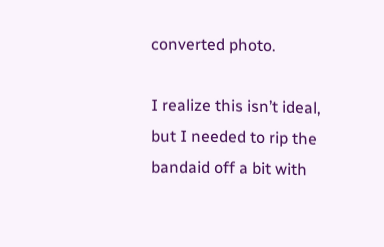converted photo.

I realize this isn’t ideal, but I needed to rip the bandaid off a bit with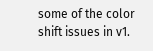some of the color shift issues in v1.